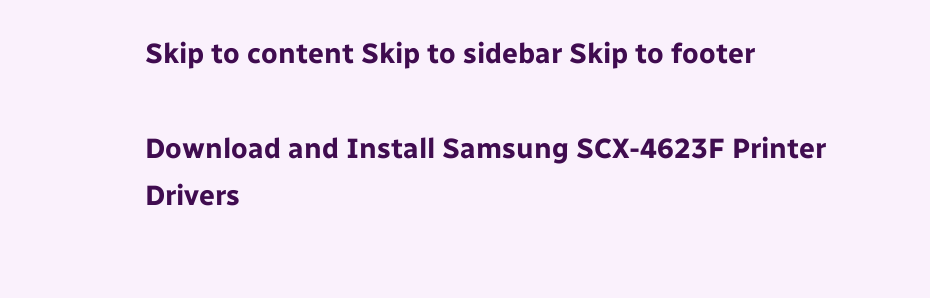Skip to content Skip to sidebar Skip to footer

Download and Install Samsung SCX-4623F Printer Drivers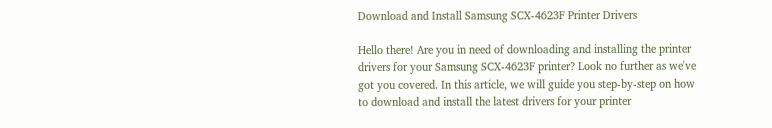Download and Install Samsung SCX-4623F Printer Drivers

Hello there! Are you in need of downloading and installing the printer drivers for your Samsung SCX-4623F printer? Look no further as we've got you covered. In this article, we will guide you step-by-step on how to download and install the latest drivers for your printer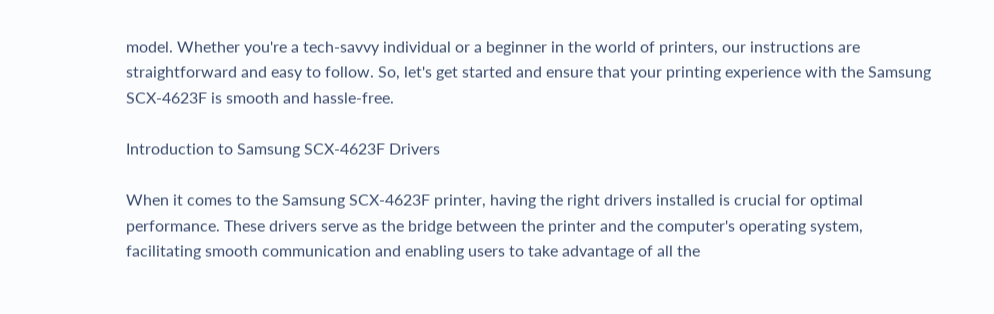model. Whether you're a tech-savvy individual or a beginner in the world of printers, our instructions are straightforward and easy to follow. So, let's get started and ensure that your printing experience with the Samsung SCX-4623F is smooth and hassle-free.

Introduction to Samsung SCX-4623F Drivers

When it comes to the Samsung SCX-4623F printer, having the right drivers installed is crucial for optimal performance. These drivers serve as the bridge between the printer and the computer's operating system, facilitating smooth communication and enabling users to take advantage of all the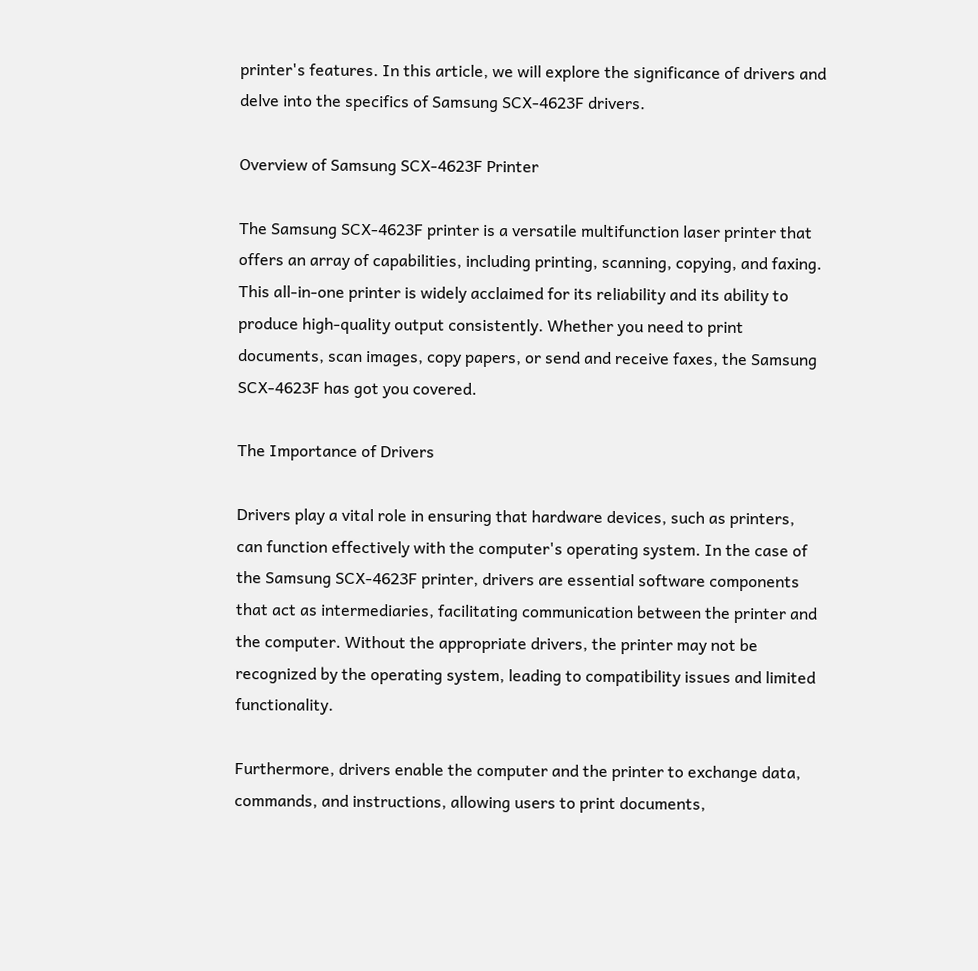printer's features. In this article, we will explore the significance of drivers and delve into the specifics of Samsung SCX-4623F drivers.

Overview of Samsung SCX-4623F Printer

The Samsung SCX-4623F printer is a versatile multifunction laser printer that offers an array of capabilities, including printing, scanning, copying, and faxing. This all-in-one printer is widely acclaimed for its reliability and its ability to produce high-quality output consistently. Whether you need to print documents, scan images, copy papers, or send and receive faxes, the Samsung SCX-4623F has got you covered.

The Importance of Drivers

Drivers play a vital role in ensuring that hardware devices, such as printers, can function effectively with the computer's operating system. In the case of the Samsung SCX-4623F printer, drivers are essential software components that act as intermediaries, facilitating communication between the printer and the computer. Without the appropriate drivers, the printer may not be recognized by the operating system, leading to compatibility issues and limited functionality.

Furthermore, drivers enable the computer and the printer to exchange data, commands, and instructions, allowing users to print documents,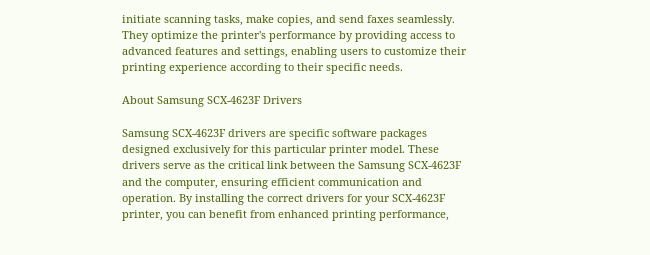initiate scanning tasks, make copies, and send faxes seamlessly. They optimize the printer's performance by providing access to advanced features and settings, enabling users to customize their printing experience according to their specific needs.

About Samsung SCX-4623F Drivers

Samsung SCX-4623F drivers are specific software packages designed exclusively for this particular printer model. These drivers serve as the critical link between the Samsung SCX-4623F and the computer, ensuring efficient communication and operation. By installing the correct drivers for your SCX-4623F printer, you can benefit from enhanced printing performance,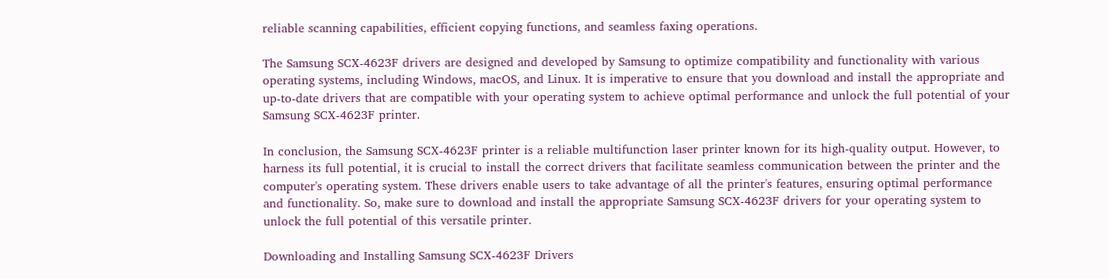reliable scanning capabilities, efficient copying functions, and seamless faxing operations.

The Samsung SCX-4623F drivers are designed and developed by Samsung to optimize compatibility and functionality with various operating systems, including Windows, macOS, and Linux. It is imperative to ensure that you download and install the appropriate and up-to-date drivers that are compatible with your operating system to achieve optimal performance and unlock the full potential of your Samsung SCX-4623F printer.

In conclusion, the Samsung SCX-4623F printer is a reliable multifunction laser printer known for its high-quality output. However, to harness its full potential, it is crucial to install the correct drivers that facilitate seamless communication between the printer and the computer's operating system. These drivers enable users to take advantage of all the printer's features, ensuring optimal performance and functionality. So, make sure to download and install the appropriate Samsung SCX-4623F drivers for your operating system to unlock the full potential of this versatile printer.

Downloading and Installing Samsung SCX-4623F Drivers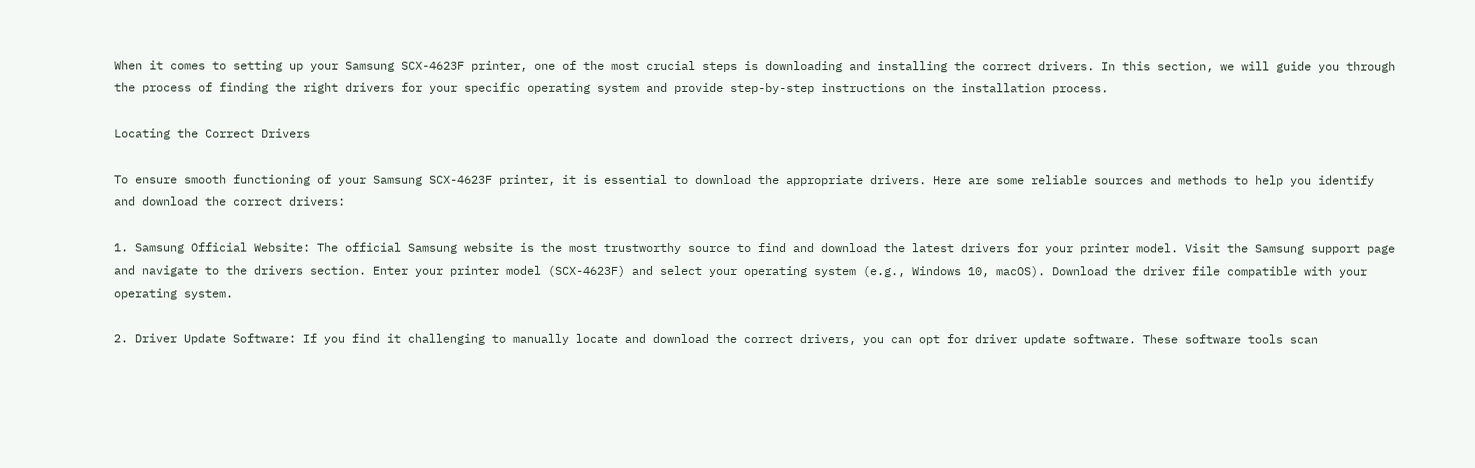When it comes to setting up your Samsung SCX-4623F printer, one of the most crucial steps is downloading and installing the correct drivers. In this section, we will guide you through the process of finding the right drivers for your specific operating system and provide step-by-step instructions on the installation process.

Locating the Correct Drivers

To ensure smooth functioning of your Samsung SCX-4623F printer, it is essential to download the appropriate drivers. Here are some reliable sources and methods to help you identify and download the correct drivers:

1. Samsung Official Website: The official Samsung website is the most trustworthy source to find and download the latest drivers for your printer model. Visit the Samsung support page and navigate to the drivers section. Enter your printer model (SCX-4623F) and select your operating system (e.g., Windows 10, macOS). Download the driver file compatible with your operating system.

2. Driver Update Software: If you find it challenging to manually locate and download the correct drivers, you can opt for driver update software. These software tools scan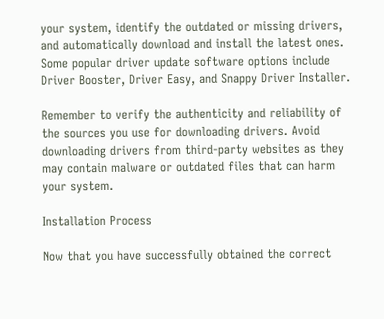your system, identify the outdated or missing drivers, and automatically download and install the latest ones. Some popular driver update software options include Driver Booster, Driver Easy, and Snappy Driver Installer.

Remember to verify the authenticity and reliability of the sources you use for downloading drivers. Avoid downloading drivers from third-party websites as they may contain malware or outdated files that can harm your system.

Installation Process

Now that you have successfully obtained the correct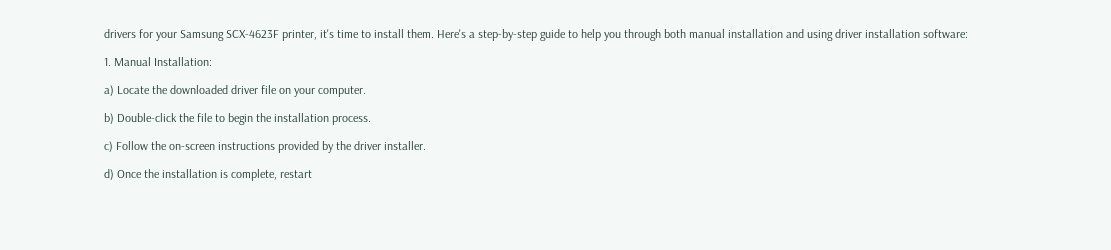drivers for your Samsung SCX-4623F printer, it's time to install them. Here's a step-by-step guide to help you through both manual installation and using driver installation software:

1. Manual Installation:

a) Locate the downloaded driver file on your computer.

b) Double-click the file to begin the installation process.

c) Follow the on-screen instructions provided by the driver installer.

d) Once the installation is complete, restart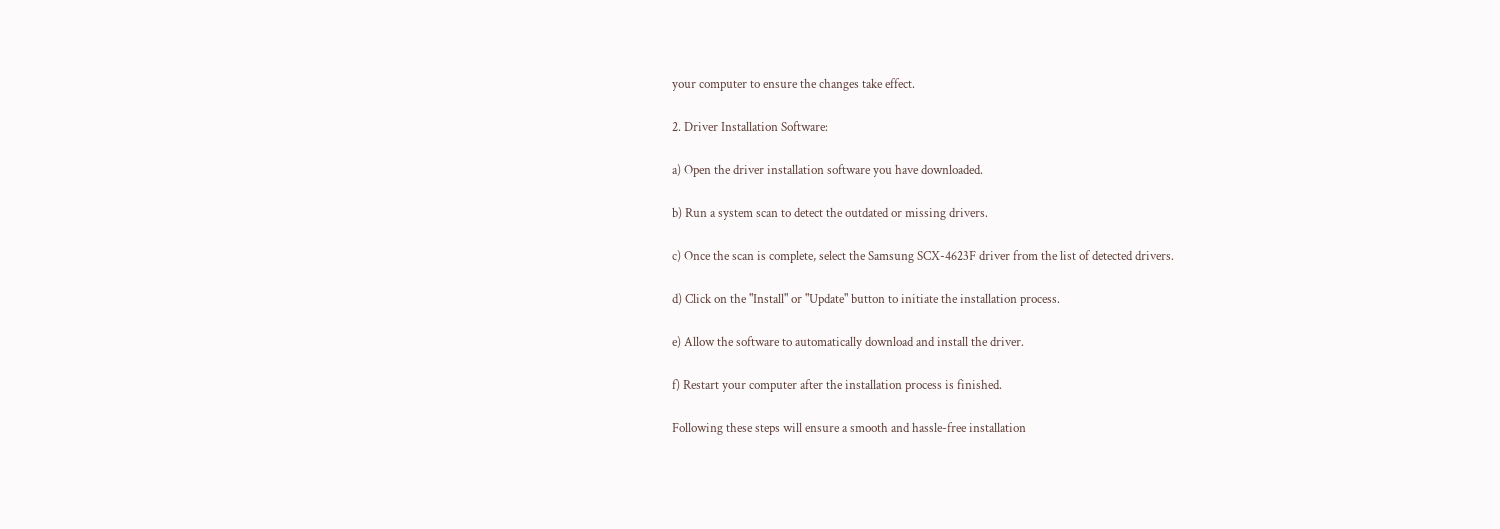your computer to ensure the changes take effect.

2. Driver Installation Software:

a) Open the driver installation software you have downloaded.

b) Run a system scan to detect the outdated or missing drivers.

c) Once the scan is complete, select the Samsung SCX-4623F driver from the list of detected drivers.

d) Click on the "Install" or "Update" button to initiate the installation process.

e) Allow the software to automatically download and install the driver.

f) Restart your computer after the installation process is finished.

Following these steps will ensure a smooth and hassle-free installation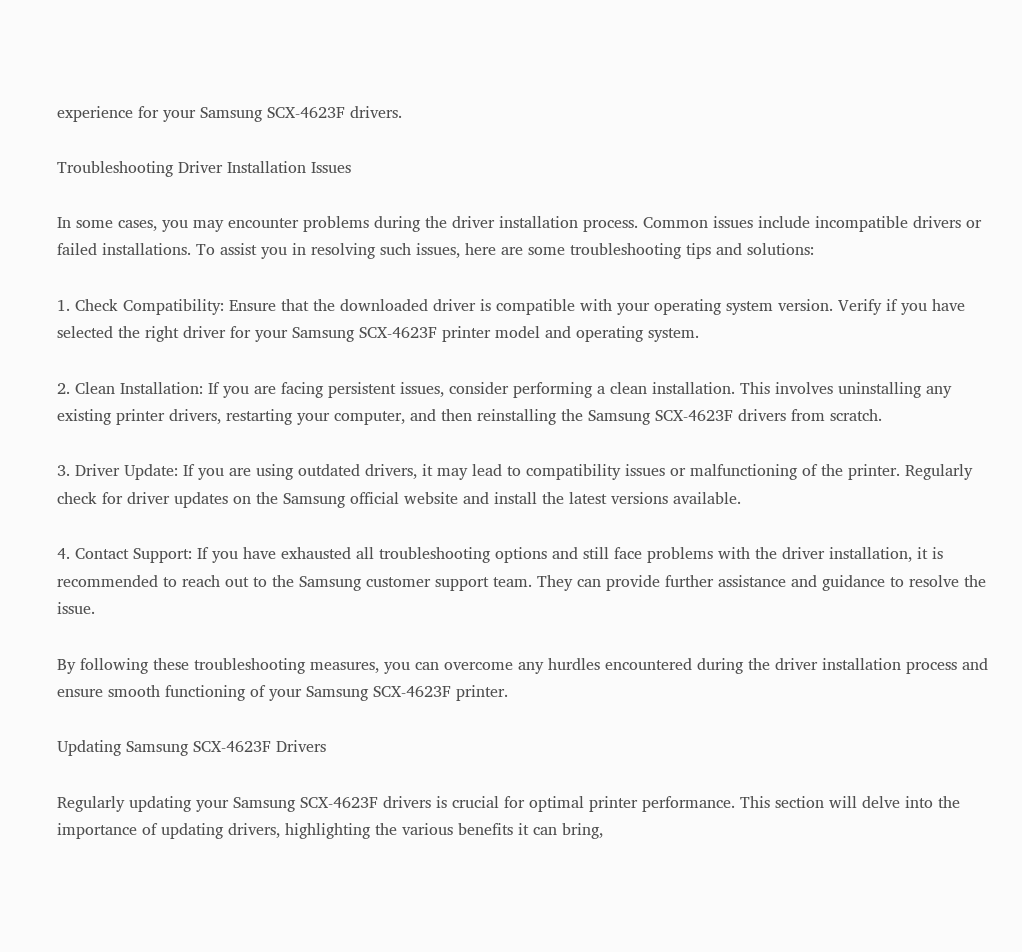experience for your Samsung SCX-4623F drivers.

Troubleshooting Driver Installation Issues

In some cases, you may encounter problems during the driver installation process. Common issues include incompatible drivers or failed installations. To assist you in resolving such issues, here are some troubleshooting tips and solutions:

1. Check Compatibility: Ensure that the downloaded driver is compatible with your operating system version. Verify if you have selected the right driver for your Samsung SCX-4623F printer model and operating system.

2. Clean Installation: If you are facing persistent issues, consider performing a clean installation. This involves uninstalling any existing printer drivers, restarting your computer, and then reinstalling the Samsung SCX-4623F drivers from scratch.

3. Driver Update: If you are using outdated drivers, it may lead to compatibility issues or malfunctioning of the printer. Regularly check for driver updates on the Samsung official website and install the latest versions available.

4. Contact Support: If you have exhausted all troubleshooting options and still face problems with the driver installation, it is recommended to reach out to the Samsung customer support team. They can provide further assistance and guidance to resolve the issue.

By following these troubleshooting measures, you can overcome any hurdles encountered during the driver installation process and ensure smooth functioning of your Samsung SCX-4623F printer.

Updating Samsung SCX-4623F Drivers

Regularly updating your Samsung SCX-4623F drivers is crucial for optimal printer performance. This section will delve into the importance of updating drivers, highlighting the various benefits it can bring,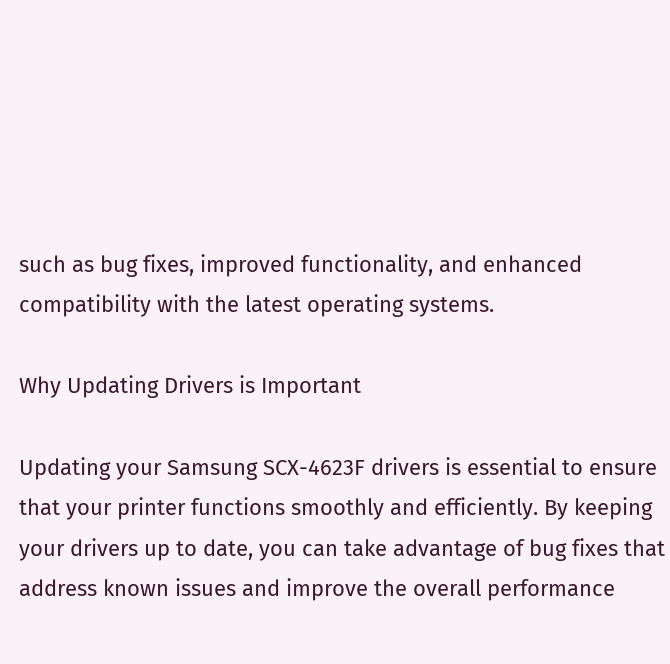such as bug fixes, improved functionality, and enhanced compatibility with the latest operating systems.

Why Updating Drivers is Important

Updating your Samsung SCX-4623F drivers is essential to ensure that your printer functions smoothly and efficiently. By keeping your drivers up to date, you can take advantage of bug fixes that address known issues and improve the overall performance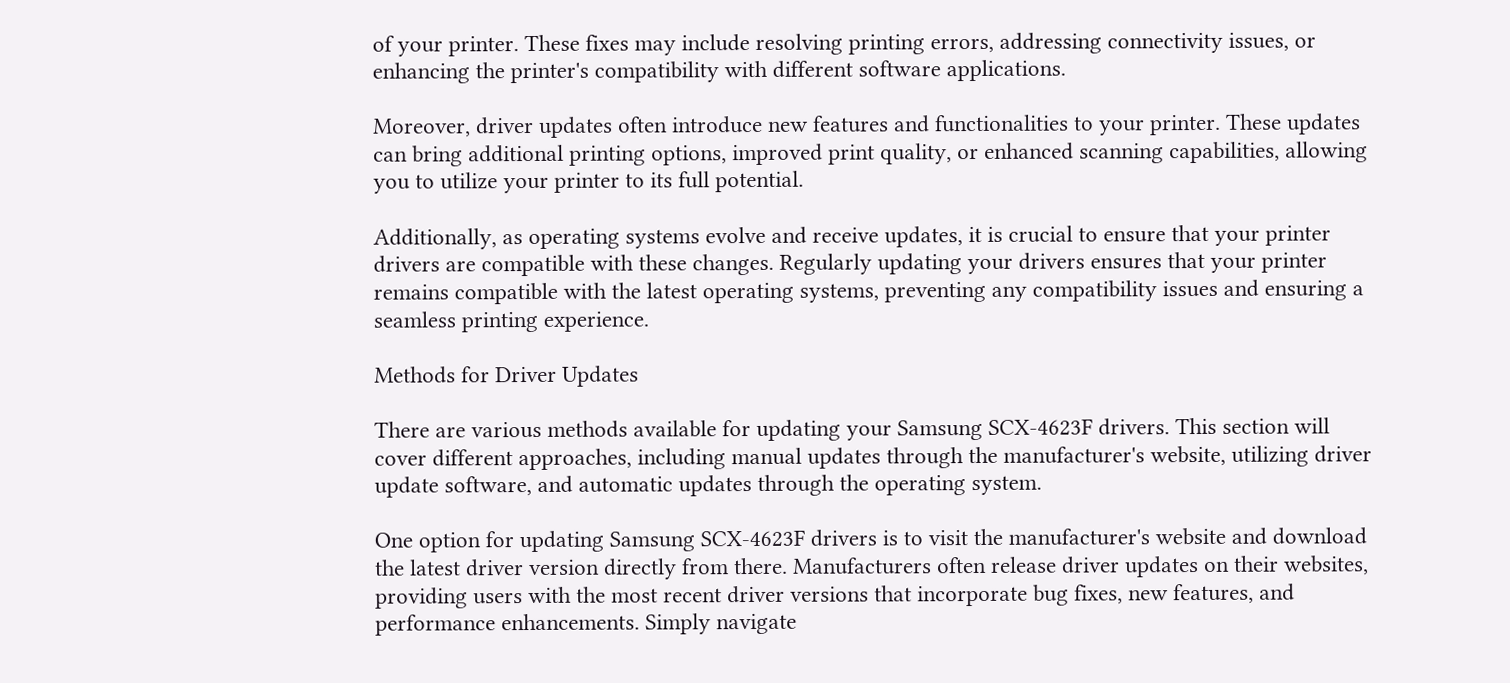of your printer. These fixes may include resolving printing errors, addressing connectivity issues, or enhancing the printer's compatibility with different software applications.

Moreover, driver updates often introduce new features and functionalities to your printer. These updates can bring additional printing options, improved print quality, or enhanced scanning capabilities, allowing you to utilize your printer to its full potential.

Additionally, as operating systems evolve and receive updates, it is crucial to ensure that your printer drivers are compatible with these changes. Regularly updating your drivers ensures that your printer remains compatible with the latest operating systems, preventing any compatibility issues and ensuring a seamless printing experience.

Methods for Driver Updates

There are various methods available for updating your Samsung SCX-4623F drivers. This section will cover different approaches, including manual updates through the manufacturer's website, utilizing driver update software, and automatic updates through the operating system.

One option for updating Samsung SCX-4623F drivers is to visit the manufacturer's website and download the latest driver version directly from there. Manufacturers often release driver updates on their websites, providing users with the most recent driver versions that incorporate bug fixes, new features, and performance enhancements. Simply navigate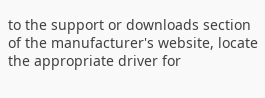to the support or downloads section of the manufacturer's website, locate the appropriate driver for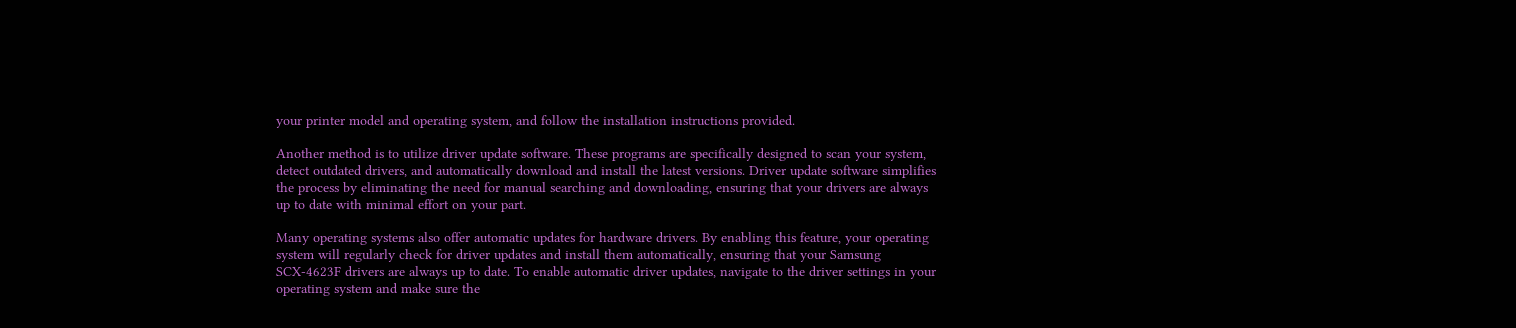your printer model and operating system, and follow the installation instructions provided.

Another method is to utilize driver update software. These programs are specifically designed to scan your system, detect outdated drivers, and automatically download and install the latest versions. Driver update software simplifies the process by eliminating the need for manual searching and downloading, ensuring that your drivers are always up to date with minimal effort on your part.

Many operating systems also offer automatic updates for hardware drivers. By enabling this feature, your operating system will regularly check for driver updates and install them automatically, ensuring that your Samsung SCX-4623F drivers are always up to date. To enable automatic driver updates, navigate to the driver settings in your operating system and make sure the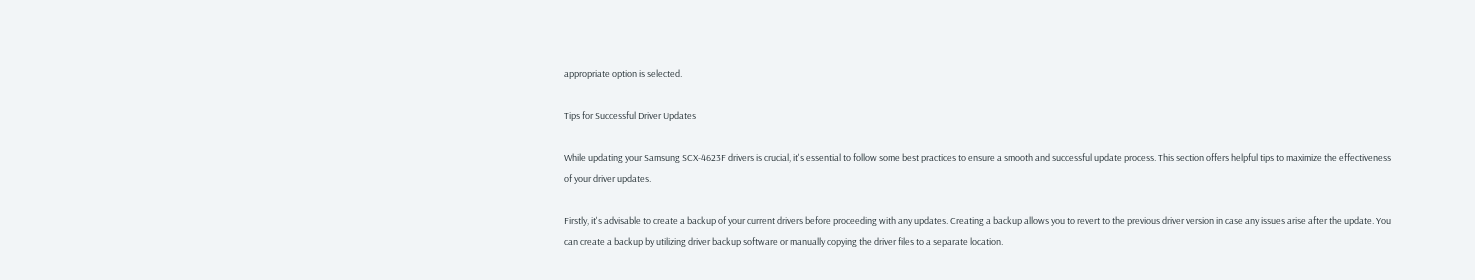appropriate option is selected.

Tips for Successful Driver Updates

While updating your Samsung SCX-4623F drivers is crucial, it's essential to follow some best practices to ensure a smooth and successful update process. This section offers helpful tips to maximize the effectiveness of your driver updates.

Firstly, it's advisable to create a backup of your current drivers before proceeding with any updates. Creating a backup allows you to revert to the previous driver version in case any issues arise after the update. You can create a backup by utilizing driver backup software or manually copying the driver files to a separate location.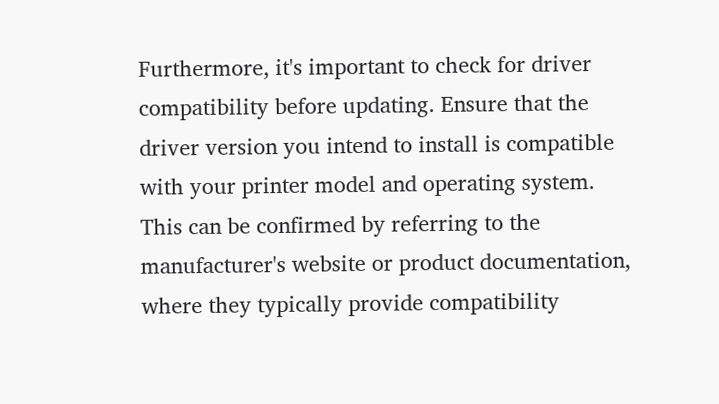Furthermore, it's important to check for driver compatibility before updating. Ensure that the driver version you intend to install is compatible with your printer model and operating system. This can be confirmed by referring to the manufacturer's website or product documentation, where they typically provide compatibility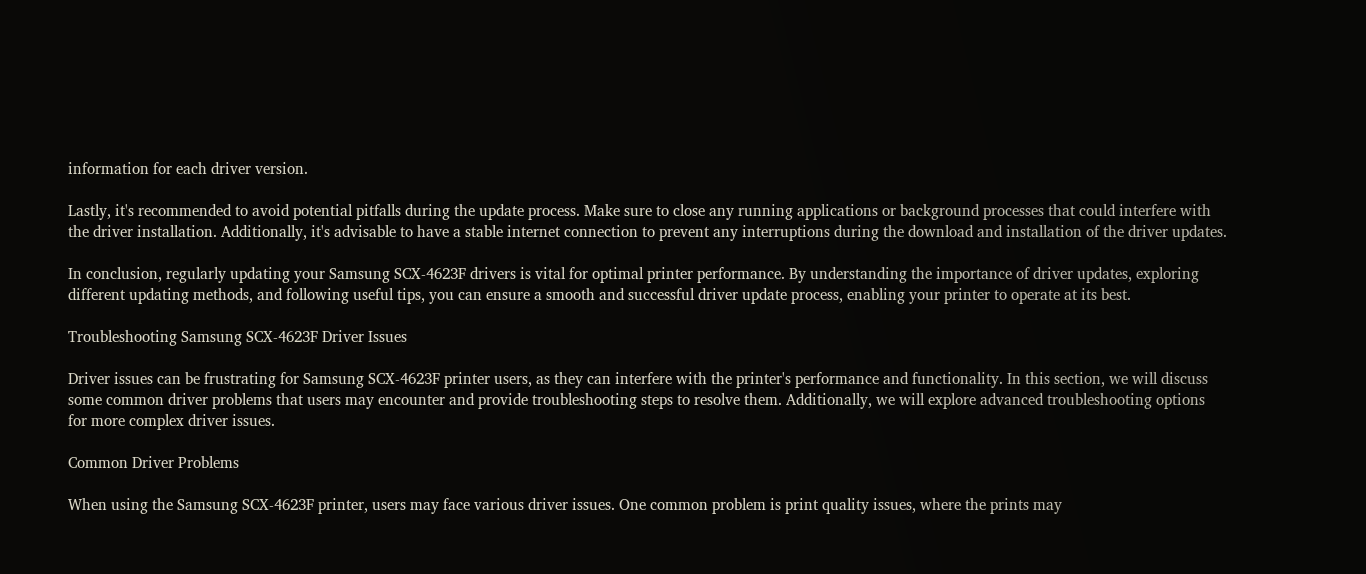information for each driver version.

Lastly, it's recommended to avoid potential pitfalls during the update process. Make sure to close any running applications or background processes that could interfere with the driver installation. Additionally, it's advisable to have a stable internet connection to prevent any interruptions during the download and installation of the driver updates.

In conclusion, regularly updating your Samsung SCX-4623F drivers is vital for optimal printer performance. By understanding the importance of driver updates, exploring different updating methods, and following useful tips, you can ensure a smooth and successful driver update process, enabling your printer to operate at its best.

Troubleshooting Samsung SCX-4623F Driver Issues

Driver issues can be frustrating for Samsung SCX-4623F printer users, as they can interfere with the printer's performance and functionality. In this section, we will discuss some common driver problems that users may encounter and provide troubleshooting steps to resolve them. Additionally, we will explore advanced troubleshooting options for more complex driver issues.

Common Driver Problems

When using the Samsung SCX-4623F printer, users may face various driver issues. One common problem is print quality issues, where the prints may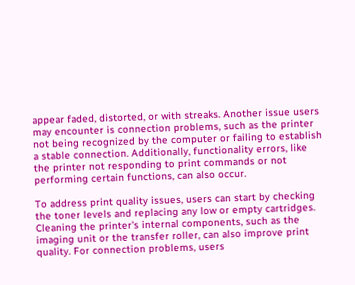appear faded, distorted, or with streaks. Another issue users may encounter is connection problems, such as the printer not being recognized by the computer or failing to establish a stable connection. Additionally, functionality errors, like the printer not responding to print commands or not performing certain functions, can also occur.

To address print quality issues, users can start by checking the toner levels and replacing any low or empty cartridges. Cleaning the printer's internal components, such as the imaging unit or the transfer roller, can also improve print quality. For connection problems, users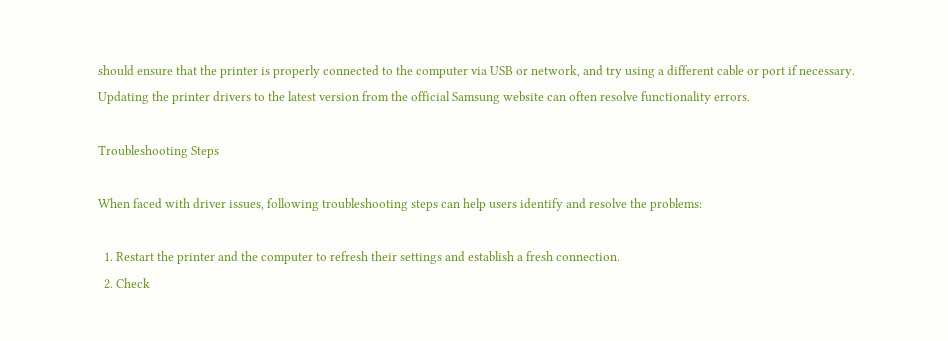should ensure that the printer is properly connected to the computer via USB or network, and try using a different cable or port if necessary. Updating the printer drivers to the latest version from the official Samsung website can often resolve functionality errors.

Troubleshooting Steps

When faced with driver issues, following troubleshooting steps can help users identify and resolve the problems:

  1. Restart the printer and the computer to refresh their settings and establish a fresh connection.
  2. Check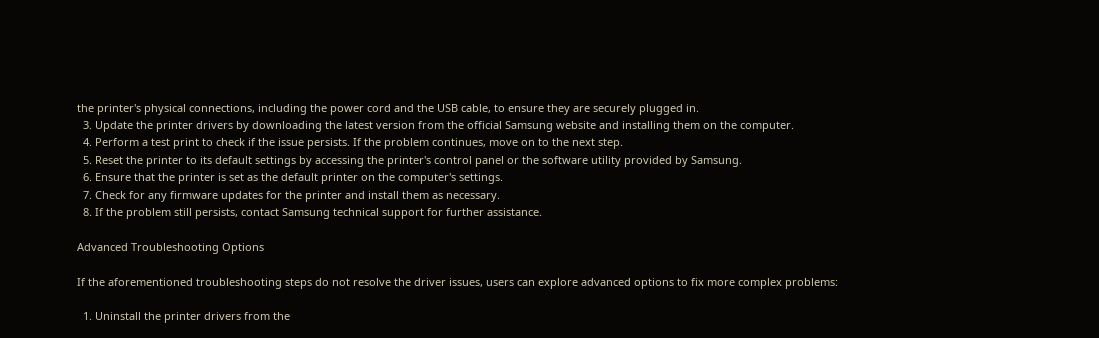the printer's physical connections, including the power cord and the USB cable, to ensure they are securely plugged in.
  3. Update the printer drivers by downloading the latest version from the official Samsung website and installing them on the computer.
  4. Perform a test print to check if the issue persists. If the problem continues, move on to the next step.
  5. Reset the printer to its default settings by accessing the printer's control panel or the software utility provided by Samsung.
  6. Ensure that the printer is set as the default printer on the computer's settings.
  7. Check for any firmware updates for the printer and install them as necessary.
  8. If the problem still persists, contact Samsung technical support for further assistance.

Advanced Troubleshooting Options

If the aforementioned troubleshooting steps do not resolve the driver issues, users can explore advanced options to fix more complex problems:

  1. Uninstall the printer drivers from the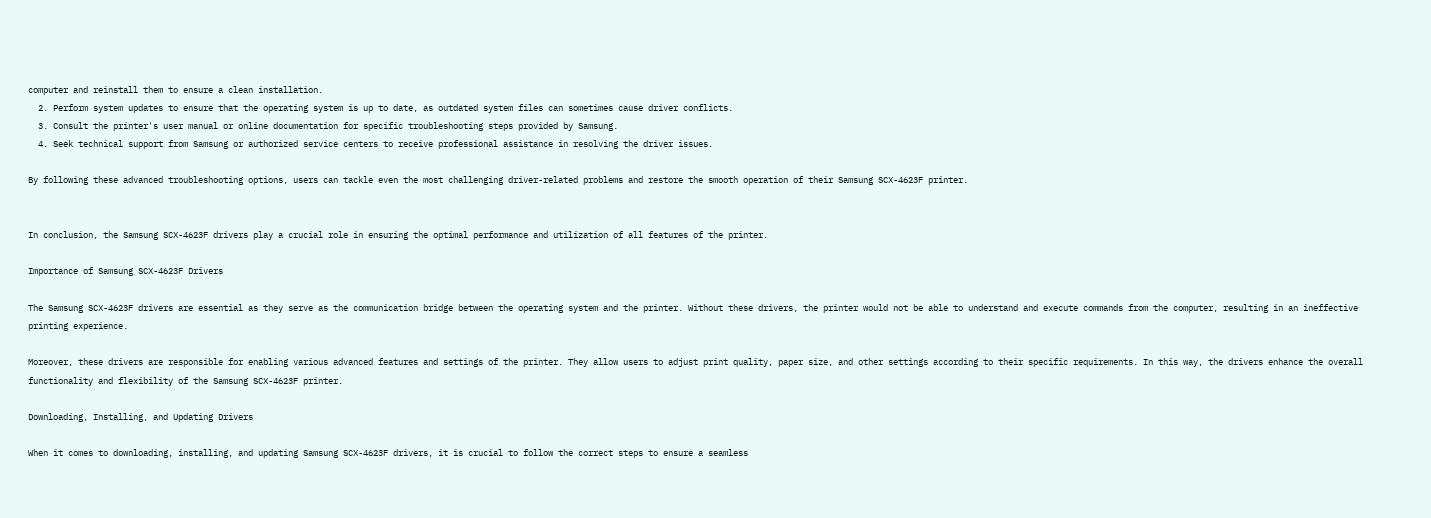computer and reinstall them to ensure a clean installation.
  2. Perform system updates to ensure that the operating system is up to date, as outdated system files can sometimes cause driver conflicts.
  3. Consult the printer's user manual or online documentation for specific troubleshooting steps provided by Samsung.
  4. Seek technical support from Samsung or authorized service centers to receive professional assistance in resolving the driver issues.

By following these advanced troubleshooting options, users can tackle even the most challenging driver-related problems and restore the smooth operation of their Samsung SCX-4623F printer.


In conclusion, the Samsung SCX-4623F drivers play a crucial role in ensuring the optimal performance and utilization of all features of the printer.

Importance of Samsung SCX-4623F Drivers

The Samsung SCX-4623F drivers are essential as they serve as the communication bridge between the operating system and the printer. Without these drivers, the printer would not be able to understand and execute commands from the computer, resulting in an ineffective printing experience.

Moreover, these drivers are responsible for enabling various advanced features and settings of the printer. They allow users to adjust print quality, paper size, and other settings according to their specific requirements. In this way, the drivers enhance the overall functionality and flexibility of the Samsung SCX-4623F printer.

Downloading, Installing, and Updating Drivers

When it comes to downloading, installing, and updating Samsung SCX-4623F drivers, it is crucial to follow the correct steps to ensure a seamless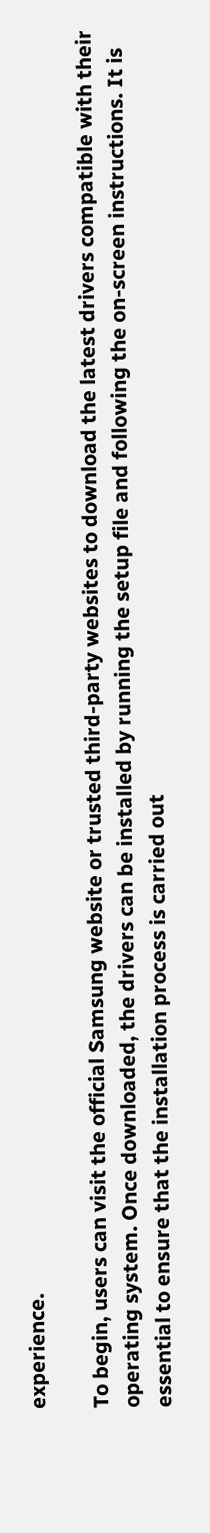experience.

To begin, users can visit the official Samsung website or trusted third-party websites to download the latest drivers compatible with their operating system. Once downloaded, the drivers can be installed by running the setup file and following the on-screen instructions. It is essential to ensure that the installation process is carried out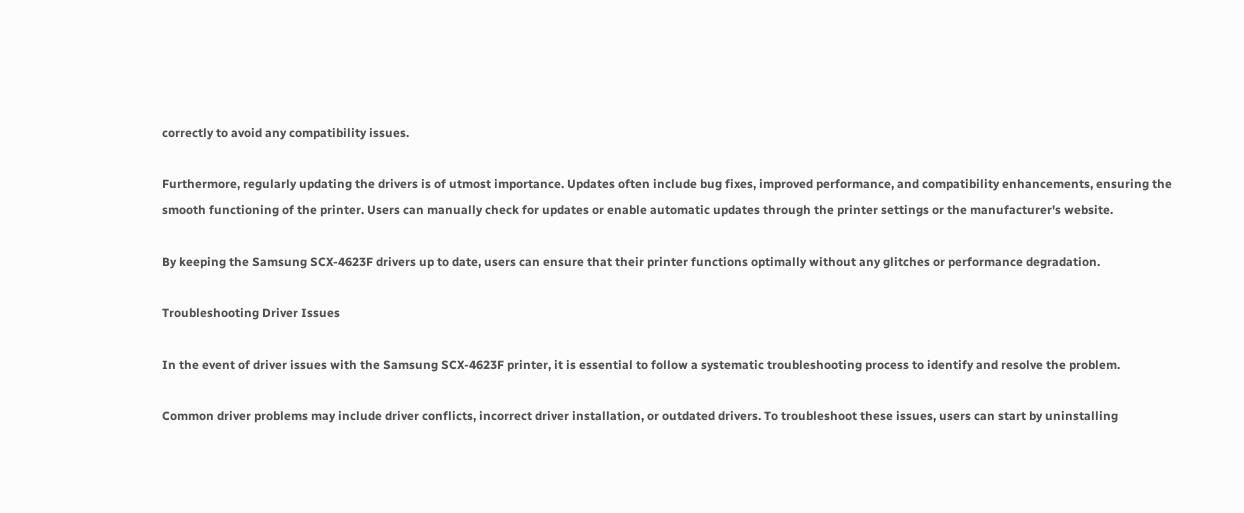correctly to avoid any compatibility issues.

Furthermore, regularly updating the drivers is of utmost importance. Updates often include bug fixes, improved performance, and compatibility enhancements, ensuring the smooth functioning of the printer. Users can manually check for updates or enable automatic updates through the printer settings or the manufacturer's website.

By keeping the Samsung SCX-4623F drivers up to date, users can ensure that their printer functions optimally without any glitches or performance degradation.

Troubleshooting Driver Issues

In the event of driver issues with the Samsung SCX-4623F printer, it is essential to follow a systematic troubleshooting process to identify and resolve the problem.

Common driver problems may include driver conflicts, incorrect driver installation, or outdated drivers. To troubleshoot these issues, users can start by uninstalling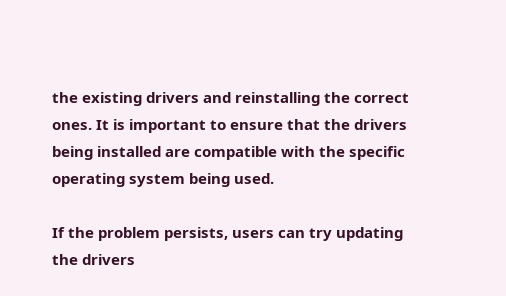the existing drivers and reinstalling the correct ones. It is important to ensure that the drivers being installed are compatible with the specific operating system being used.

If the problem persists, users can try updating the drivers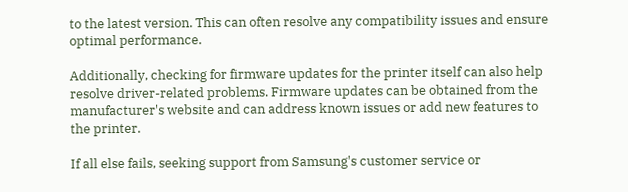to the latest version. This can often resolve any compatibility issues and ensure optimal performance.

Additionally, checking for firmware updates for the printer itself can also help resolve driver-related problems. Firmware updates can be obtained from the manufacturer's website and can address known issues or add new features to the printer.

If all else fails, seeking support from Samsung's customer service or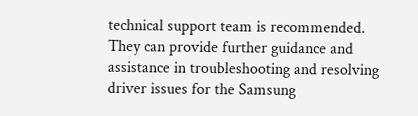technical support team is recommended. They can provide further guidance and assistance in troubleshooting and resolving driver issues for the Samsung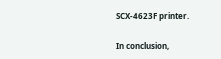SCX-4623F printer.

In conclusion,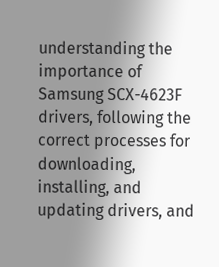understanding the importance of Samsung SCX-4623F drivers, following the correct processes for downloading, installing, and updating drivers, and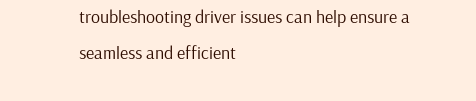troubleshooting driver issues can help ensure a seamless and efficient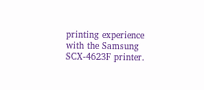printing experience with the Samsung SCX-4623F printer.